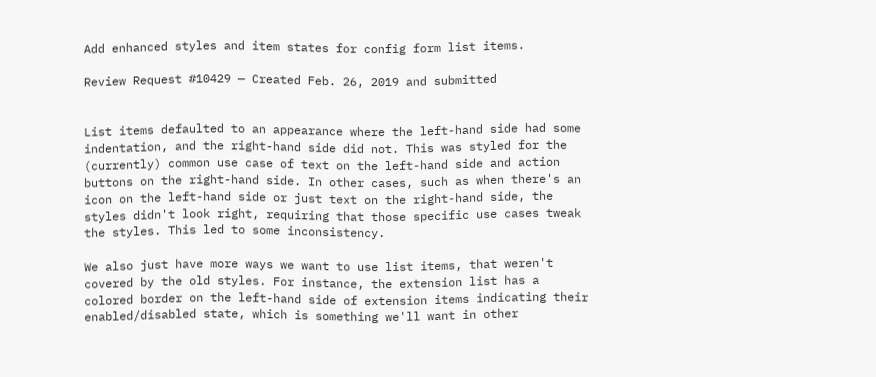Add enhanced styles and item states for config form list items.

Review Request #10429 — Created Feb. 26, 2019 and submitted


List items defaulted to an appearance where the left-hand side had some
indentation, and the right-hand side did not. This was styled for the
(currently) common use case of text on the left-hand side and action
buttons on the right-hand side. In other cases, such as when there's an
icon on the left-hand side or just text on the right-hand side, the
styles didn't look right, requiring that those specific use cases tweak
the styles. This led to some inconsistency.

We also just have more ways we want to use list items, that weren't
covered by the old styles. For instance, the extension list has a
colored border on the left-hand side of extension items indicating their
enabled/disabled state, which is something we'll want in other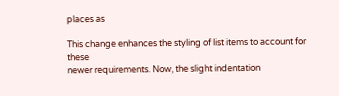places as

This change enhances the styling of list items to account for these
newer requirements. Now, the slight indentation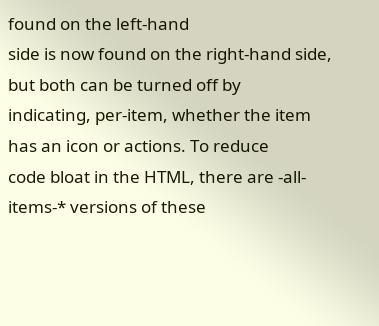found on the left-hand
side is now found on the right-hand side, but both can be turned off by
indicating, per-item, whether the item has an icon or actions. To reduce
code bloat in the HTML, there are -all-items-* versions of these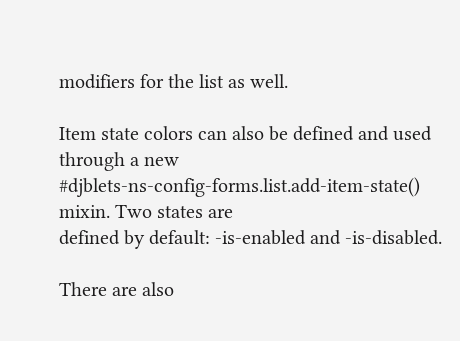modifiers for the list as well.

Item state colors can also be defined and used through a new
#djblets-ns-config-forms.list.add-item-state() mixin. Two states are
defined by default: -is-enabled and -is-disabled.

There are also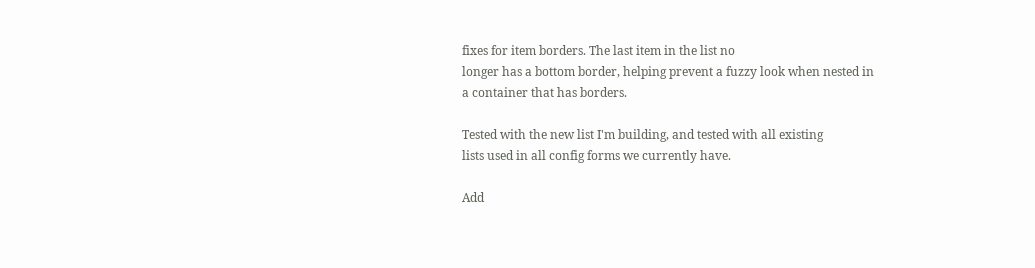fixes for item borders. The last item in the list no
longer has a bottom border, helping prevent a fuzzy look when nested in
a container that has borders.

Tested with the new list I'm building, and tested with all existing
lists used in all config forms we currently have.

Add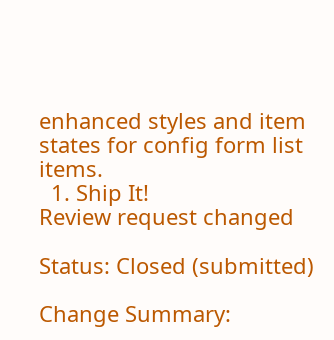enhanced styles and item states for config form list items.
  1. Ship It!
Review request changed

Status: Closed (submitted)

Change Summary: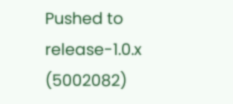Pushed to release-1.0.x (5002082)